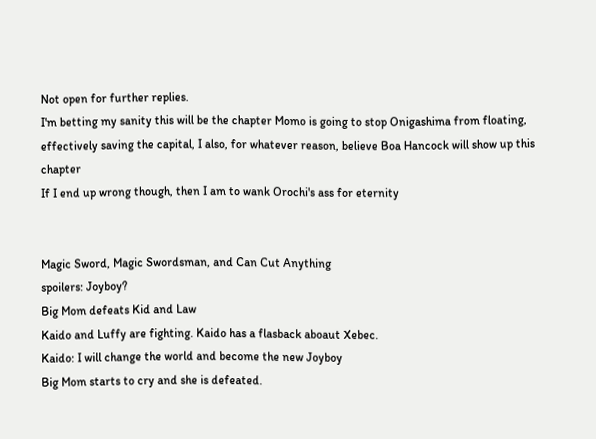Not open for further replies.
I'm betting my sanity this will be the chapter Momo is going to stop Onigashima from floating, effectively saving the capital, I also, for whatever reason, believe Boa Hancock will show up this chapter
If I end up wrong though, then I am to wank Orochi's ass for eternity


Magic Sword, Magic Swordsman, and Can Cut Anything
spoilers: Joyboy?
Big Mom defeats Kid and Law
Kaido and Luffy are fighting. Kaido has a flasback aboaut Xebec.
Kaido: I will change the world and become the new Joyboy
Big Mom starts to cry and she is defeated.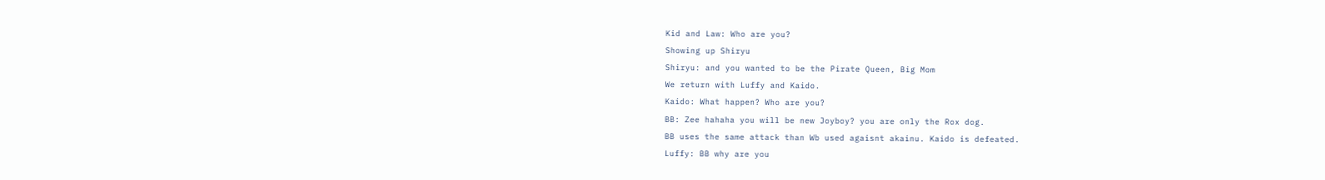Kid and Law: Who are you?
Showing up Shiryu
Shiryu: and you wanted to be the Pirate Queen, Big Mom
We return with Luffy and Kaido.
Kaido: What happen? Who are you?
BB: Zee hahaha you will be new Joyboy? you are only the Rox dog.
BB uses the same attack than Wb used agaisnt akainu. Kaido is defeated.
Luffy: BB why are you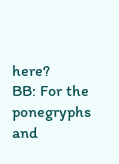here?
BB: For the ponegryphs and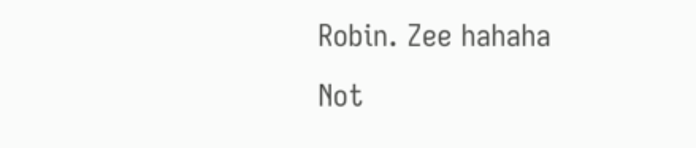Robin. Zee hahaha
Not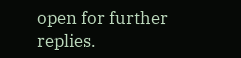open for further replies.